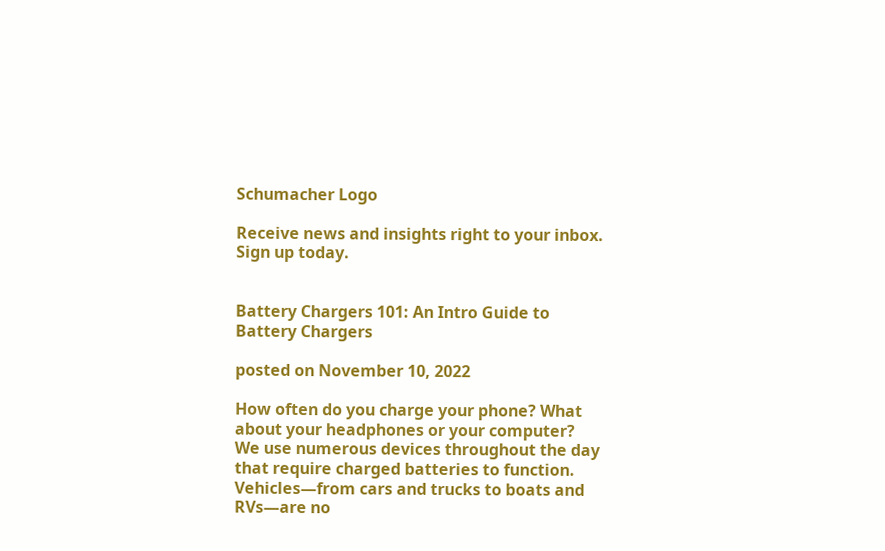Schumacher Logo

Receive news and insights right to your inbox. Sign up today.


Battery Chargers 101: An Intro Guide to Battery Chargers

posted on November 10, 2022

How often do you charge your phone? What about your headphones or your computer?  We use numerous devices throughout the day that require charged batteries to function. Vehicles—from cars and trucks to boats and RVs—are no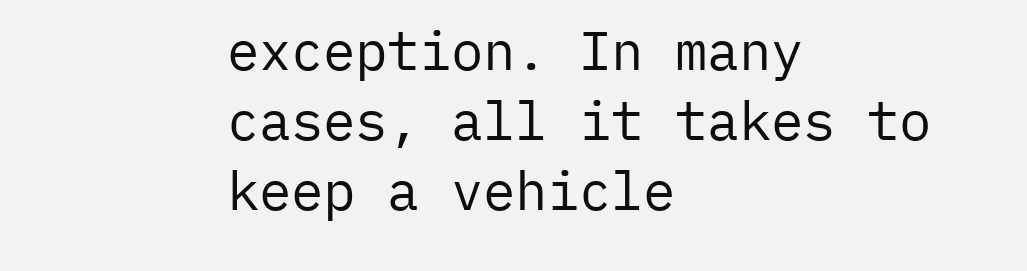exception. In many cases, all it takes to keep a vehicle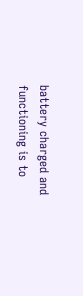battery charged and functioning is to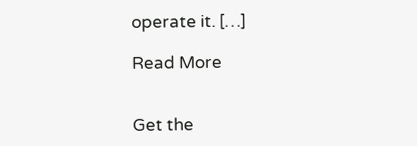operate it. […]

Read More


Get the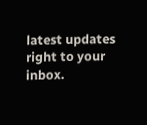latest updates right to your inbox.